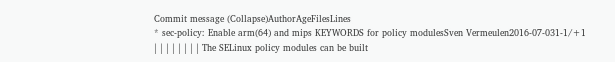Commit message (Collapse)AuthorAgeFilesLines
* sec-policy: Enable arm(64) and mips KEYWORDS for policy modulesSven Vermeulen2016-07-031-1/+1
| | | | | | | | The SELinux policy modules can be built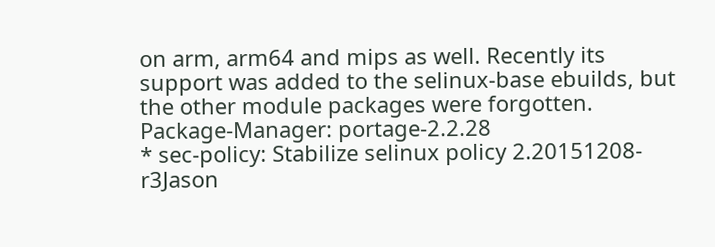on arm, arm64 and mips as well. Recently its support was added to the selinux-base ebuilds, but the other module packages were forgotten. Package-Manager: portage-2.2.28
* sec-policy: Stabilize selinux policy 2.20151208-r3Jason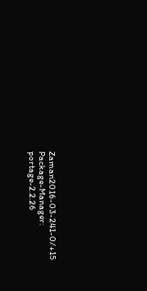Zaman2016-03-241-0/+15
Package-Manager: portage-2.2.26